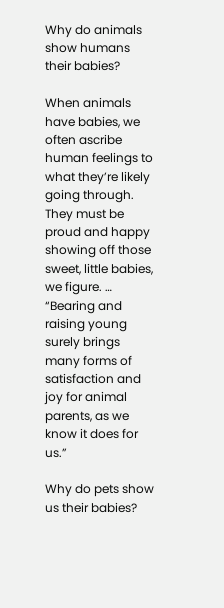Why do animals show humans their babies?

When animals have babies, we often ascribe human feelings to what they’re likely going through. They must be proud and happy showing off those sweet, little babies, we figure. … “Bearing and raising young surely brings many forms of satisfaction and joy for animal parents, as we know it does for us.”

Why do pets show us their babies?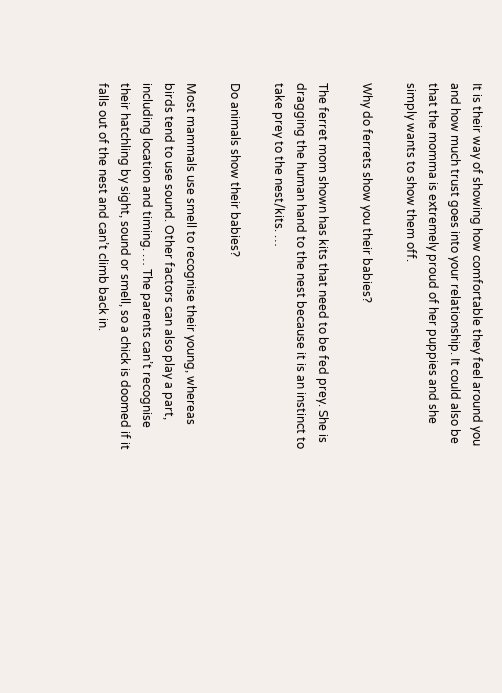It is their way of showing how comfortable they feel around you and how much trust goes into your relationship. It could also be that the momma is extremely proud of her puppies and she simply wants to show them off.

Why do ferrets show you their babies?

The ferret mom shown has kits that need to be fed prey. She is dragging the human hand to the nest because it is an instinct to take prey to the nest/kits. …

Do animals show their babies?

Most mammals use smell to recognise their young, whereas birds tend to use sound. Other factors can also play a part, including location and timing. … The parents can’t recognise their hatchling by sight, sound or smell, so a chick is doomed if it falls out of the nest and can’t climb back in.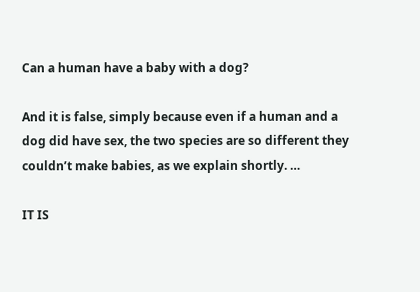Can a human have a baby with a dog?

And it is false, simply because even if a human and a dog did have sex, the two species are so different they couldn’t make babies, as we explain shortly. …

IT IS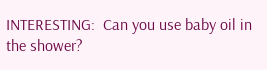INTERESTING:  Can you use baby oil in the shower?